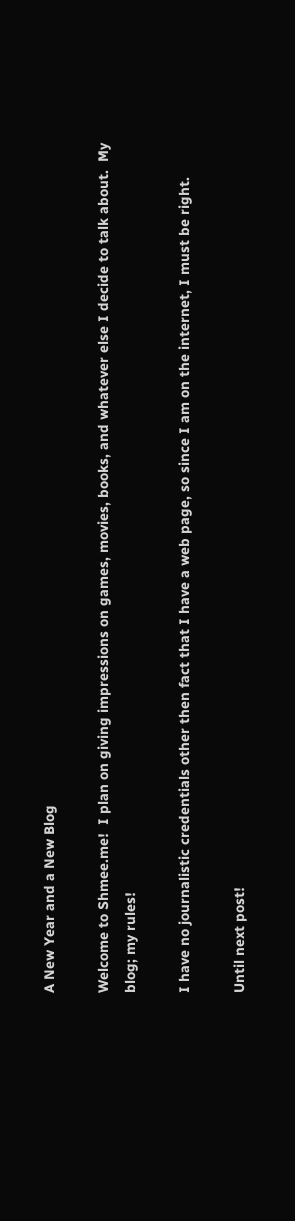A New Year and a New Blog

Welcome to Shmee.me!  I plan on giving impressions on games, movies, books, and whatever else I decide to talk about.  My blog; my rules!

I have no journalistic credentials other then fact that I have a web page, so since I am on the internet, I must be right.

Until next post!